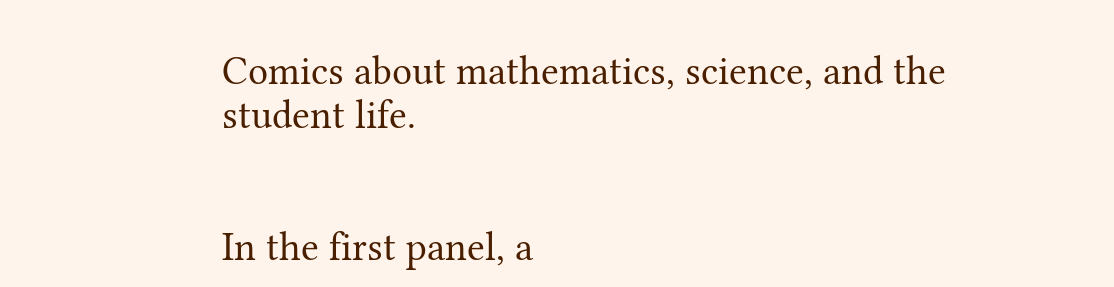Comics about mathematics, science, and the student life.


In the first panel, a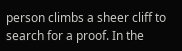person climbs a sheer cliff to search for a proof. In the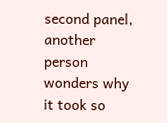second panel, another person wonders why it took so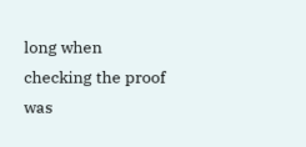long when checking the proof was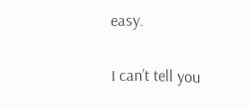easy.

I can’t tell you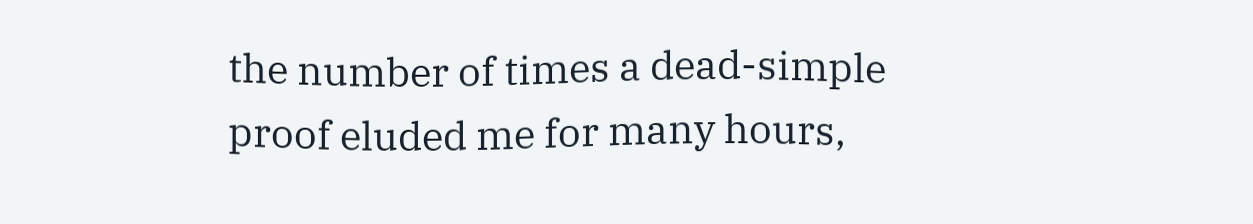the number of times a dead-simple proof eluded me for many hours,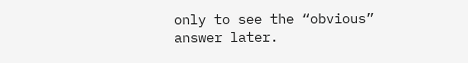only to see the “obvious” answer later.